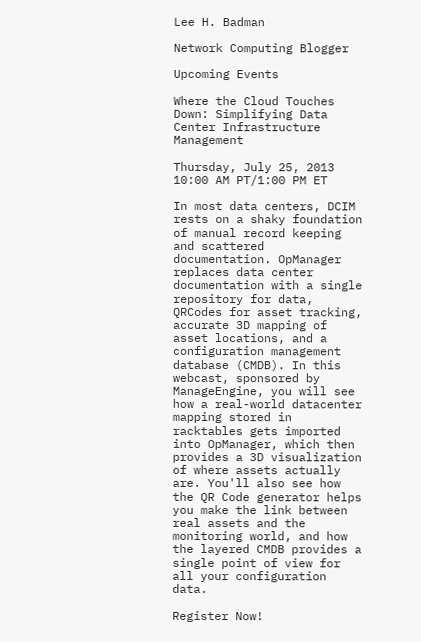Lee H. Badman

Network Computing Blogger

Upcoming Events

Where the Cloud Touches Down: Simplifying Data Center Infrastructure Management

Thursday, July 25, 2013
10:00 AM PT/1:00 PM ET

In most data centers, DCIM rests on a shaky foundation of manual record keeping and scattered documentation. OpManager replaces data center documentation with a single repository for data, QRCodes for asset tracking, accurate 3D mapping of asset locations, and a configuration management database (CMDB). In this webcast, sponsored by ManageEngine, you will see how a real-world datacenter mapping stored in racktables gets imported into OpManager, which then provides a 3D visualization of where assets actually are. You'll also see how the QR Code generator helps you make the link between real assets and the monitoring world, and how the layered CMDB provides a single point of view for all your configuration data.

Register Now!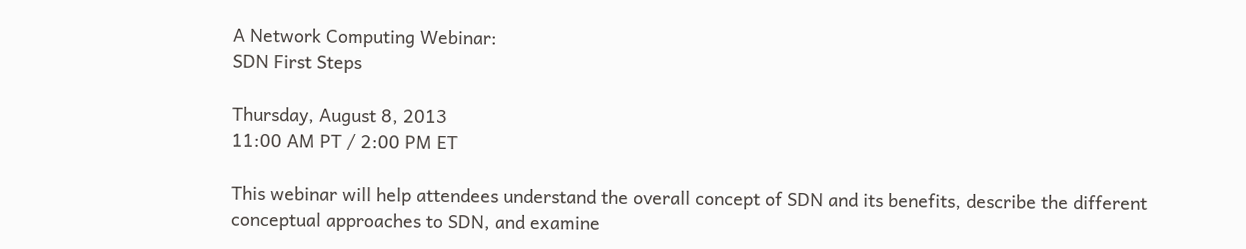A Network Computing Webinar:
SDN First Steps

Thursday, August 8, 2013
11:00 AM PT / 2:00 PM ET

This webinar will help attendees understand the overall concept of SDN and its benefits, describe the different conceptual approaches to SDN, and examine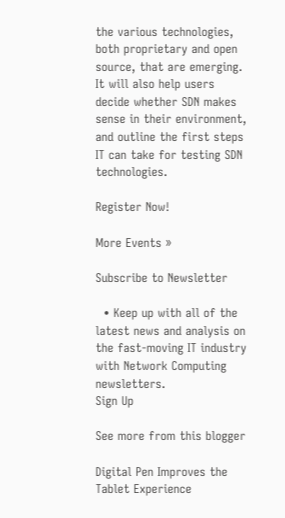the various technologies, both proprietary and open source, that are emerging. It will also help users decide whether SDN makes sense in their environment, and outline the first steps IT can take for testing SDN technologies.

Register Now!

More Events »

Subscribe to Newsletter

  • Keep up with all of the latest news and analysis on the fast-moving IT industry with Network Computing newsletters.
Sign Up

See more from this blogger

Digital Pen Improves the Tablet Experience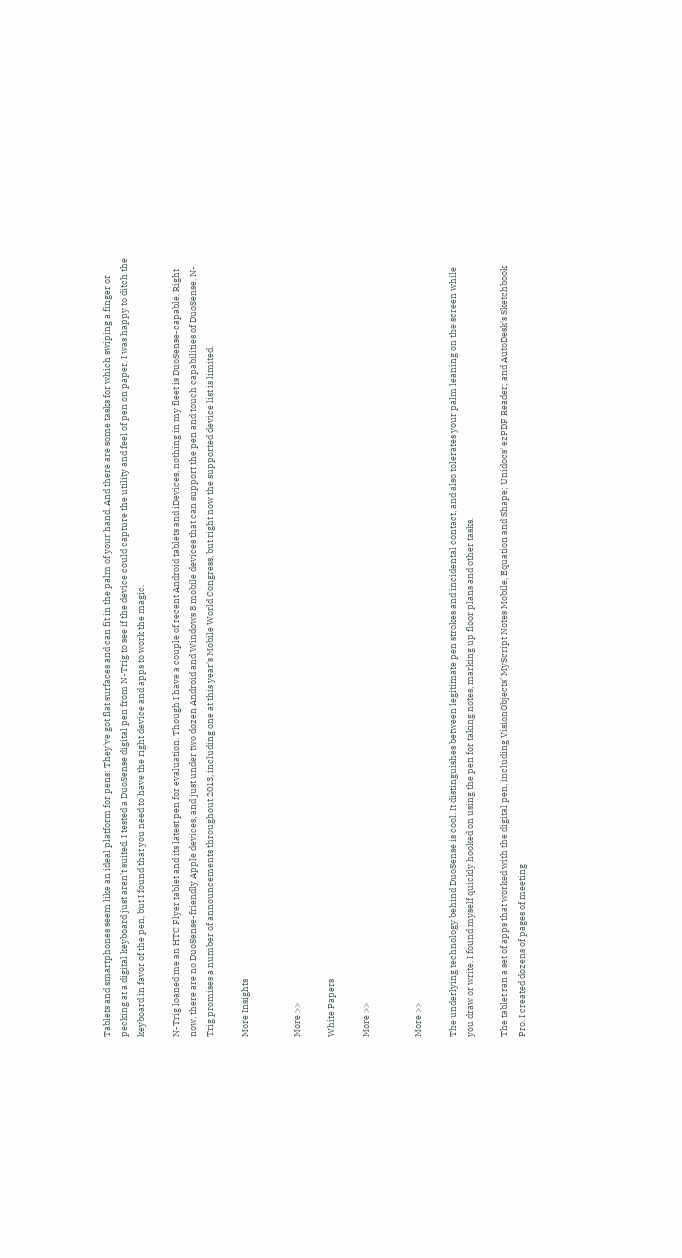Tablets and smartphones seem like an ideal platform for pens: They've got flat surfaces and can fit in the palm of your hand. And there are some tasks for which swiping a finger or pecking at a digital keyboard just aren't suited. I tested a DuoSense digital pen from N-Trig to see if the device could capture the utility and feel of pen on paper. I was happy to ditch the keyboard in favor of the pen, but I found that you need to have the right device and apps to work the magic.

N-Trig loaned me an HTC Flyer tablet and its latest pen for evaluation. Though I have a couple of recent Android tablets and iDevices, nothing in my fleet is DuoSense-capable. Right now, there are no DuoSense-friendly Apple devices, and just under two dozen Android and Windows 8 mobile devices that can support the pen and touch capabilities of DuoSense. N-Trig promises a number of announcements throughout 2013, including one at this year's Mobile World Congress, but right now the supported device list is limited.

More Insights


More >>

White Papers

More >>


More >>

The underlying technology behind DuoSense is cool. It distinguishes between legitimate pen strokes and incidental contact, and also tolerates your palm leaning on the screen while you draw or write. I found myself quickly hooked on using the pen for taking notes, marking up floor plans and other tasks.

The tablet ran a set of apps that worked with the digital pen, including VisionObjects' MyScript Notes Mobile, Equation and Shape; Unidocs' ezPDF Reader; and AutoDesk's Sketchbook Pro. I created dozens of pages of meeting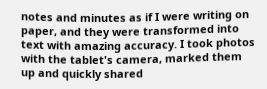notes and minutes as if I were writing on paper, and they were transformed into text with amazing accuracy. I took photos with the tablet's camera, marked them up and quickly shared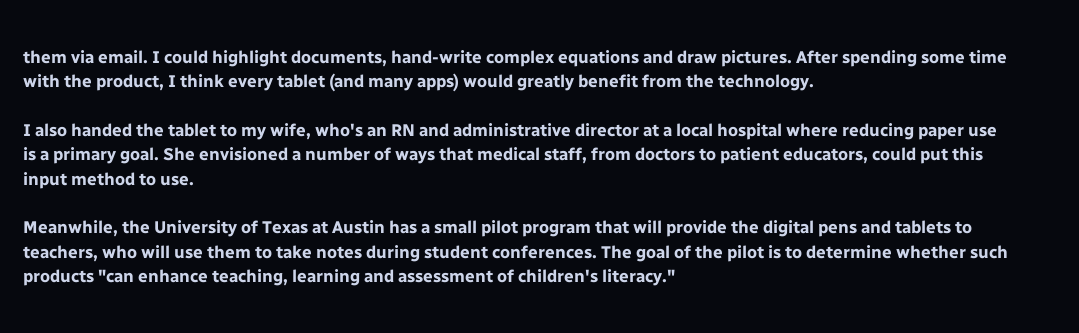them via email. I could highlight documents, hand-write complex equations and draw pictures. After spending some time with the product, I think every tablet (and many apps) would greatly benefit from the technology.

I also handed the tablet to my wife, who's an RN and administrative director at a local hospital where reducing paper use is a primary goal. She envisioned a number of ways that medical staff, from doctors to patient educators, could put this input method to use.

Meanwhile, the University of Texas at Austin has a small pilot program that will provide the digital pens and tablets to teachers, who will use them to take notes during student conferences. The goal of the pilot is to determine whether such products "can enhance teaching, learning and assessment of children's literacy."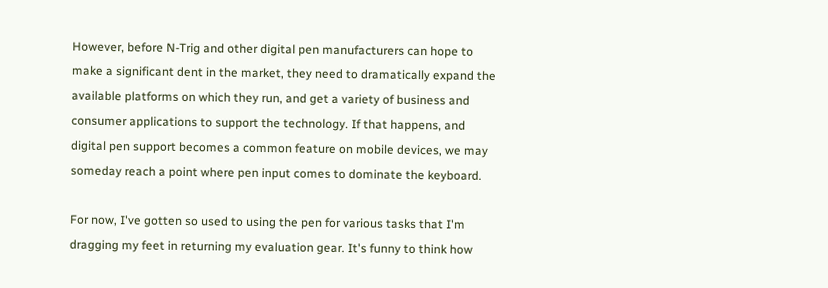However, before N-Trig and other digital pen manufacturers can hope to make a significant dent in the market, they need to dramatically expand the available platforms on which they run, and get a variety of business and consumer applications to support the technology. If that happens, and digital pen support becomes a common feature on mobile devices, we may someday reach a point where pen input comes to dominate the keyboard.

For now, I've gotten so used to using the pen for various tasks that I'm dragging my feet in returning my evaluation gear. It's funny to think how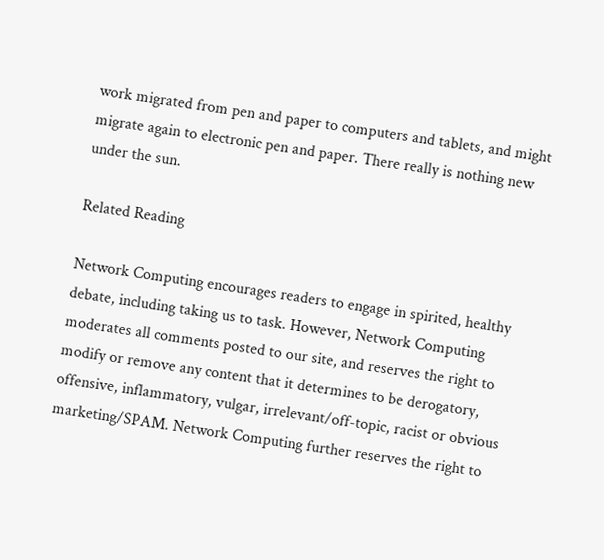work migrated from pen and paper to computers and tablets, and might migrate again to electronic pen and paper. There really is nothing new under the sun.

Related Reading

Network Computing encourages readers to engage in spirited, healthy debate, including taking us to task. However, Network Computing moderates all comments posted to our site, and reserves the right to modify or remove any content that it determines to be derogatory, offensive, inflammatory, vulgar, irrelevant/off-topic, racist or obvious marketing/SPAM. Network Computing further reserves the right to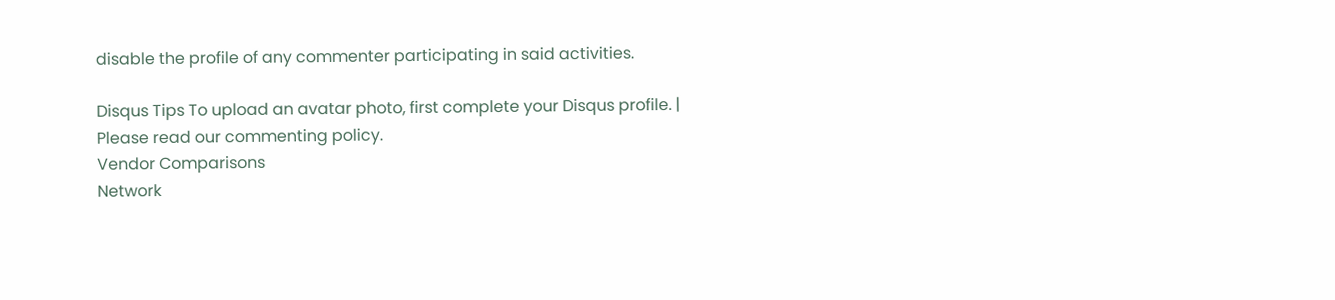disable the profile of any commenter participating in said activities.

Disqus Tips To upload an avatar photo, first complete your Disqus profile. | Please read our commenting policy.
Vendor Comparisons
Network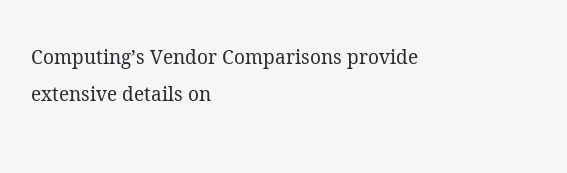Computing’s Vendor Comparisons provide extensive details on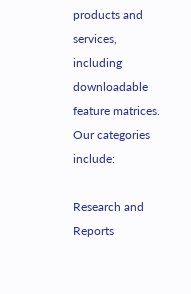products and services, including downloadable feature matrices. Our categories include:

Research and Reports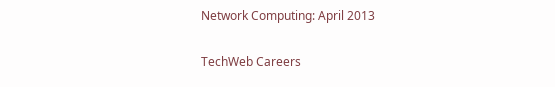Network Computing: April 2013

TechWeb Careers